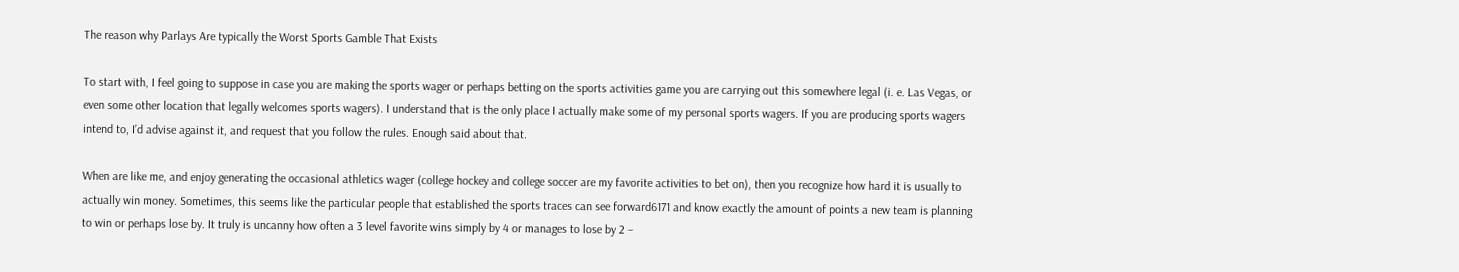The reason why Parlays Are typically the Worst Sports Gamble That Exists

To start with, I feel going to suppose in case you are making the sports wager or perhaps betting on the sports activities game you are carrying out this somewhere legal (i. e. Las Vegas, or even some other location that legally welcomes sports wagers). I understand that is the only place I actually make some of my personal sports wagers. If you are producing sports wagers intend to, I’d advise against it, and request that you follow the rules. Enough said about that.

When are like me, and enjoy generating the occasional athletics wager (college hockey and college soccer are my favorite activities to bet on), then you recognize how hard it is usually to actually win money. Sometimes, this seems like the particular people that established the sports traces can see forward6171 and know exactly the amount of points a new team is planning to win or perhaps lose by. It truly is uncanny how often a 3 level favorite wins simply by 4 or manages to lose by 2 –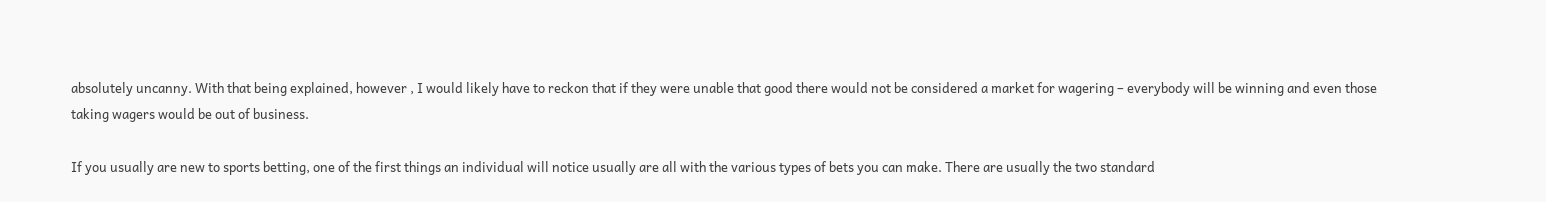absolutely uncanny. With that being explained, however , I would likely have to reckon that if they were unable that good there would not be considered a market for wagering – everybody will be winning and even those taking wagers would be out of business.

If you usually are new to sports betting, one of the first things an individual will notice usually are all with the various types of bets you can make. There are usually the two standard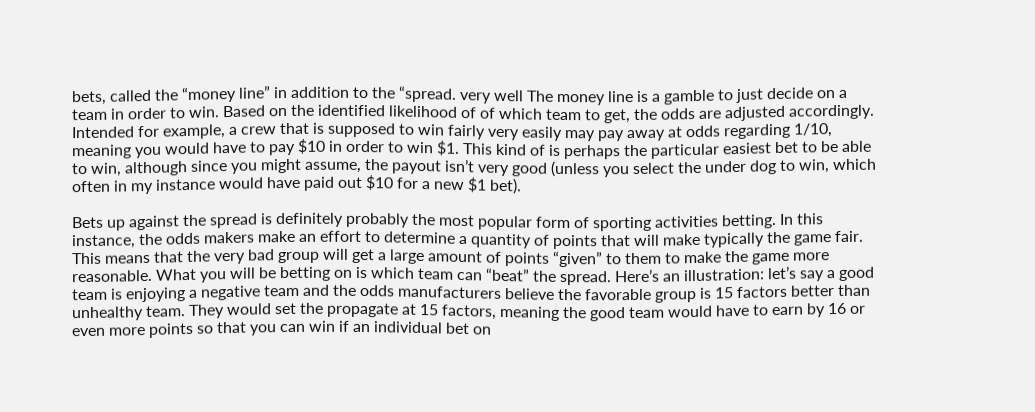bets, called the “money line” in addition to the “spread. very well The money line is a gamble to just decide on a team in order to win. Based on the identified likelihood of of which team to get, the odds are adjusted accordingly. Intended for example, a crew that is supposed to win fairly very easily may pay away at odds regarding 1/10, meaning you would have to pay $10 in order to win $1. This kind of is perhaps the particular easiest bet to be able to win, although since you might assume, the payout isn’t very good (unless you select the under dog to win, which often in my instance would have paid out $10 for a new $1 bet).

Bets up against the spread is definitely probably the most popular form of sporting activities betting. In this instance, the odds makers make an effort to determine a quantity of points that will make typically the game fair. This means that the very bad group will get a large amount of points “given” to them to make the game more reasonable. What you will be betting on is which team can “beat” the spread. Here’s an illustration: let’s say a good team is enjoying a negative team and the odds manufacturers believe the favorable group is 15 factors better than unhealthy team. They would set the propagate at 15 factors, meaning the good team would have to earn by 16 or even more points so that you can win if an individual bet on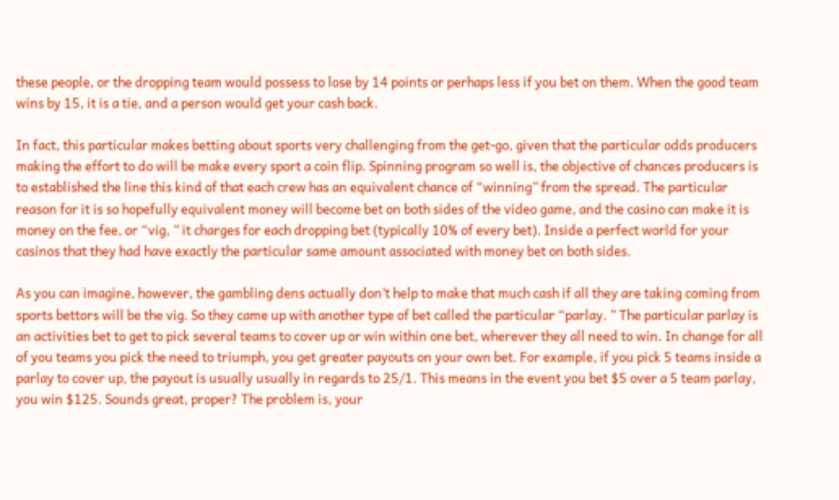these people, or the dropping team would possess to lose by 14 points or perhaps less if you bet on them. When the good team wins by 15, it is a tie, and a person would get your cash back.

In fact, this particular makes betting about sports very challenging from the get-go, given that the particular odds producers making the effort to do will be make every sport a coin flip. Spinning program so well is, the objective of chances producers is to established the line this kind of that each crew has an equivalent chance of “winning” from the spread. The particular reason for it is so hopefully equivalent money will become bet on both sides of the video game, and the casino can make it is money on the fee, or “vig, ” it charges for each dropping bet (typically 10% of every bet). Inside a perfect world for your casinos that they had have exactly the particular same amount associated with money bet on both sides.

As you can imagine, however, the gambling dens actually don’t help to make that much cash if all they are taking coming from sports bettors will be the vig. So they came up with another type of bet called the particular “parlay. ” The particular parlay is an activities bet to get to pick several teams to cover up or win within one bet, wherever they all need to win. In change for all of you teams you pick the need to triumph, you get greater payouts on your own bet. For example, if you pick 5 teams inside a parlay to cover up, the payout is usually usually in regards to 25/1. This means in the event you bet $5 over a 5 team parlay, you win $125. Sounds great, proper? The problem is, your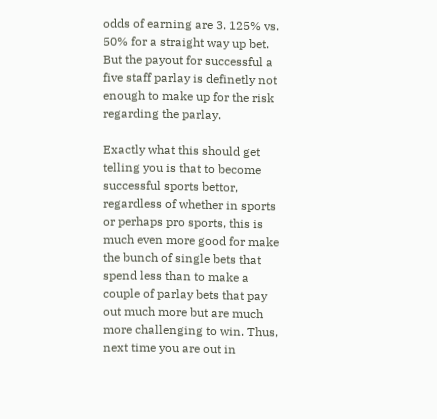odds of earning are 3. 125% vs. 50% for a straight way up bet. But the payout for successful a five staff parlay is definetly not enough to make up for the risk regarding the parlay.

Exactly what this should get telling you is that to become successful sports bettor, regardless of whether in sports or perhaps pro sports, this is much even more good for make the bunch of single bets that spend less than to make a couple of parlay bets that pay out much more but are much more challenging to win. Thus, next time you are out in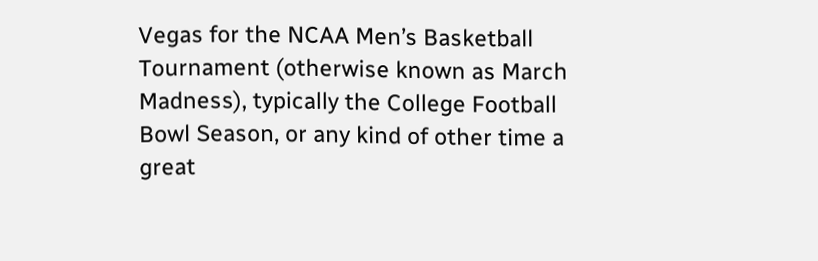Vegas for the NCAA Men’s Basketball Tournament (otherwise known as March Madness), typically the College Football Bowl Season, or any kind of other time a great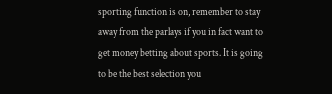sporting function is on, remember to stay away from the parlays if you in fact want to get money betting about sports. It is going to be the best selection you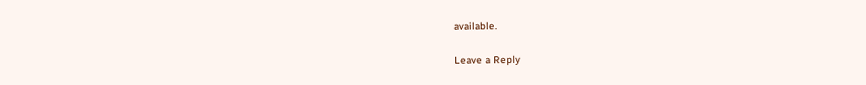available.

Leave a Reply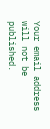Your email address will not be published.